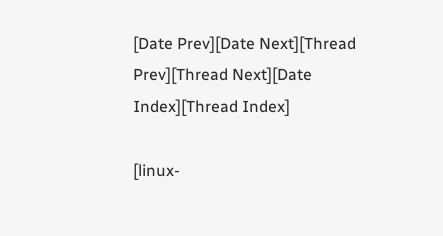[Date Prev][Date Next][Thread Prev][Thread Next][Date Index][Thread Index]

[linux-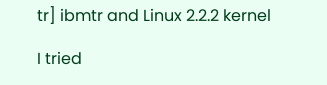tr] ibmtr and Linux 2.2.2 kernel

I tried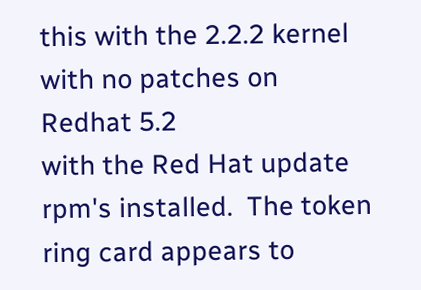this with the 2.2.2 kernel with no patches on Redhat 5.2
with the Red Hat update rpm's installed.  The token
ring card appears to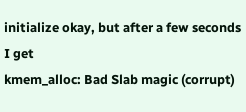initialize okay, but after a few seconds I get
kmem_alloc: Bad Slab magic (corrupt)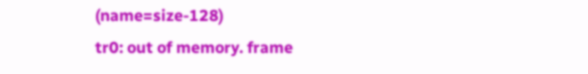(name=size-128)
tr0: out of memory. frame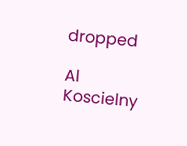dropped

Al Koscielny